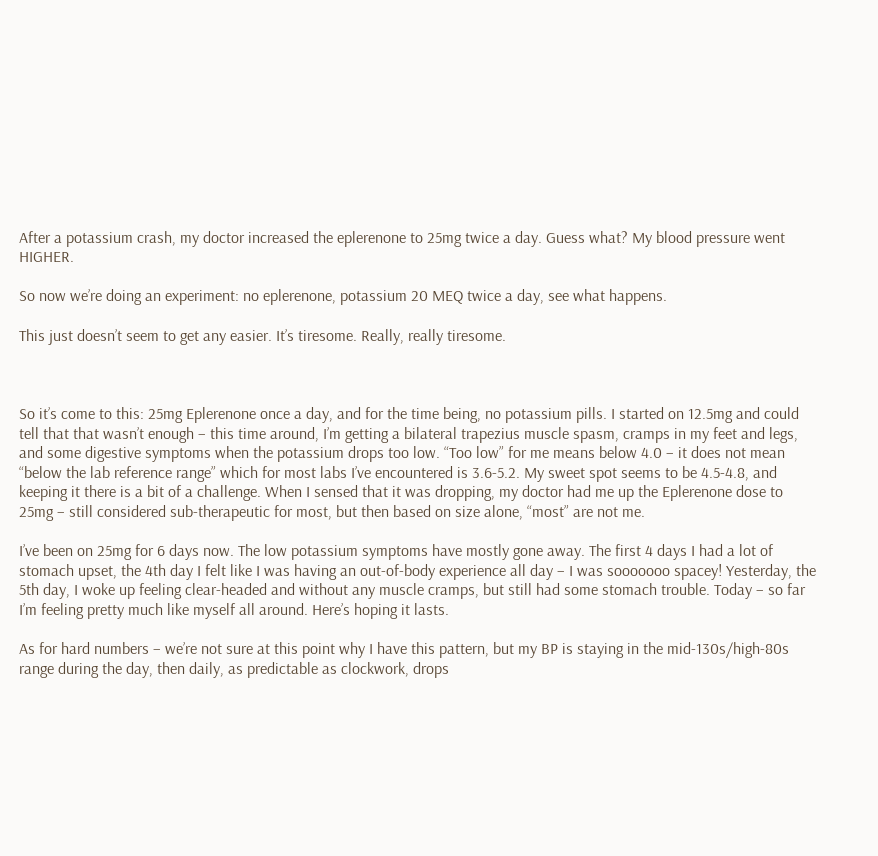After a potassium crash, my doctor increased the eplerenone to 25mg twice a day. Guess what? My blood pressure went HIGHER.

So now we’re doing an experiment: no eplerenone, potassium 20 MEQ twice a day, see what happens.

This just doesn’t seem to get any easier. It’s tiresome. Really, really tiresome.



So it’s come to this: 25mg Eplerenone once a day, and for the time being, no potassium pills. I started on 12.5mg and could tell that that wasn’t enough – this time around, I’m getting a bilateral trapezius muscle spasm, cramps in my feet and legs, and some digestive symptoms when the potassium drops too low. “Too low” for me means below 4.0 – it does not mean “below the lab reference range” which for most labs I’ve encountered is 3.6-5.2. My sweet spot seems to be 4.5-4.8, and keeping it there is a bit of a challenge. When I sensed that it was dropping, my doctor had me up the Eplerenone dose to 25mg – still considered sub-therapeutic for most, but then based on size alone, “most” are not me.

I’ve been on 25mg for 6 days now. The low potassium symptoms have mostly gone away. The first 4 days I had a lot of stomach upset, the 4th day I felt like I was having an out-of-body experience all day – I was sooooooo spacey! Yesterday, the 5th day, I woke up feeling clear-headed and without any muscle cramps, but still had some stomach trouble. Today – so far I’m feeling pretty much like myself all around. Here’s hoping it lasts.

As for hard numbers – we’re not sure at this point why I have this pattern, but my BP is staying in the mid-130s/high-80s range during the day, then daily, as predictable as clockwork, drops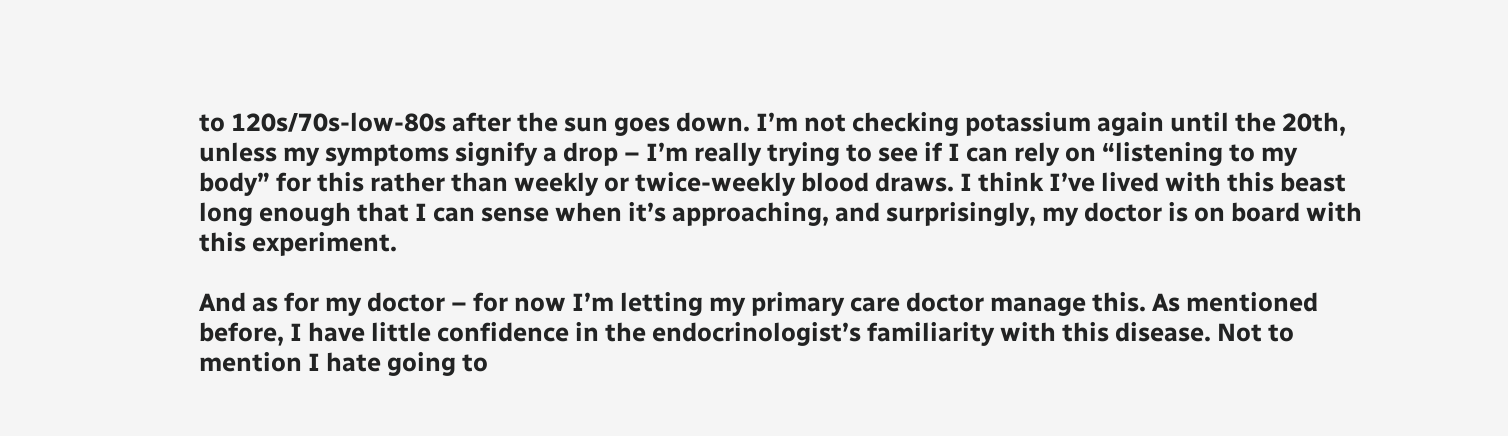to 120s/70s-low-80s after the sun goes down. I’m not checking potassium again until the 20th, unless my symptoms signify a drop – I’m really trying to see if I can rely on “listening to my body” for this rather than weekly or twice-weekly blood draws. I think I’ve lived with this beast long enough that I can sense when it’s approaching, and surprisingly, my doctor is on board with this experiment.

And as for my doctor – for now I’m letting my primary care doctor manage this. As mentioned before, I have little confidence in the endocrinologist’s familiarity with this disease. Not to mention I hate going to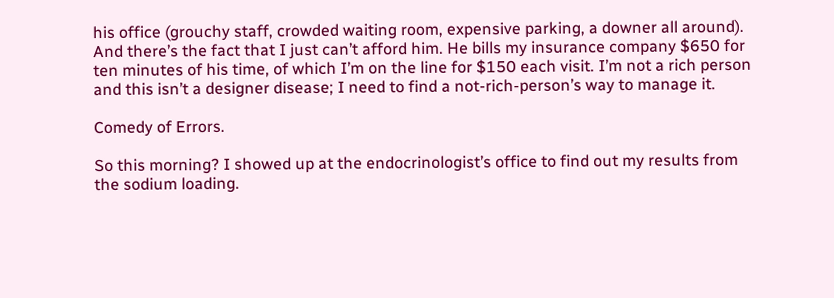his office (grouchy staff, crowded waiting room, expensive parking, a downer all around). And there’s the fact that I just can’t afford him. He bills my insurance company $650 for ten minutes of his time, of which I’m on the line for $150 each visit. I’m not a rich person and this isn’t a designer disease; I need to find a not-rich-person’s way to manage it.

Comedy of Errors.

So this morning? I showed up at the endocrinologist’s office to find out my results from the sodium loading.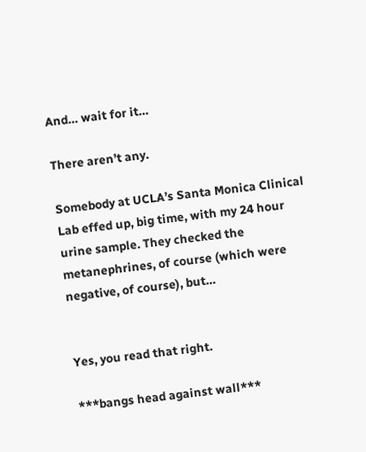And… wait for it…

There aren’t any.

Somebody at UCLA’s Santa Monica Clinical Lab effed up, big time, with my 24 hour urine sample. They checked the metanephrines, of course (which were negative, of course), but…


Yes, you read that right.

***bangs head against wall***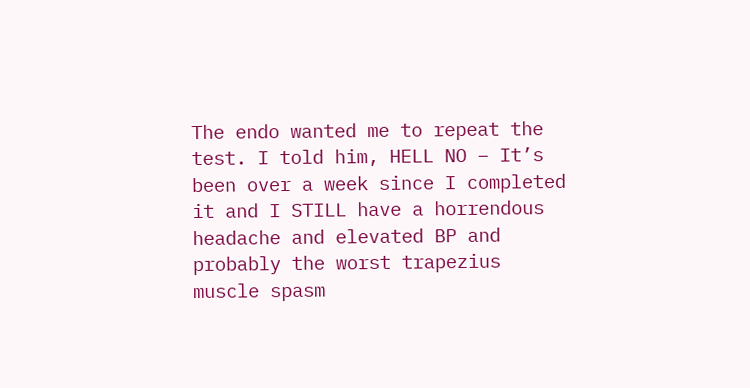The endo wanted me to repeat the test. I told him, HELL NO – It’s been over a week since I completed it and I STILL have a horrendous headache and elevated BP and probably the worst trapezius muscle spasm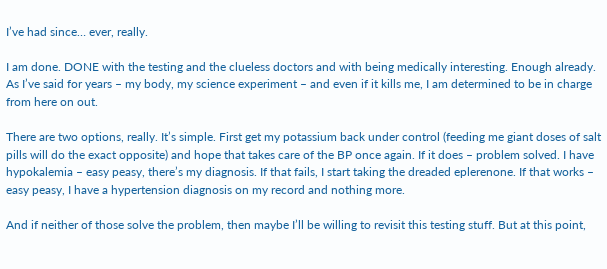I’ve had since… ever, really.

I am done. DONE with the testing and the clueless doctors and with being medically interesting. Enough already. As I’ve said for years – my body, my science experiment – and even if it kills me, I am determined to be in charge from here on out.

There are two options, really. It’s simple. First get my potassium back under control (feeding me giant doses of salt pills will do the exact opposite) and hope that takes care of the BP once again. If it does – problem solved. I have hypokalemia – easy peasy, there’s my diagnosis. If that fails, I start taking the dreaded eplerenone. If that works – easy peasy, I have a hypertension diagnosis on my record and nothing more.

And if neither of those solve the problem, then maybe I’ll be willing to revisit this testing stuff. But at this point,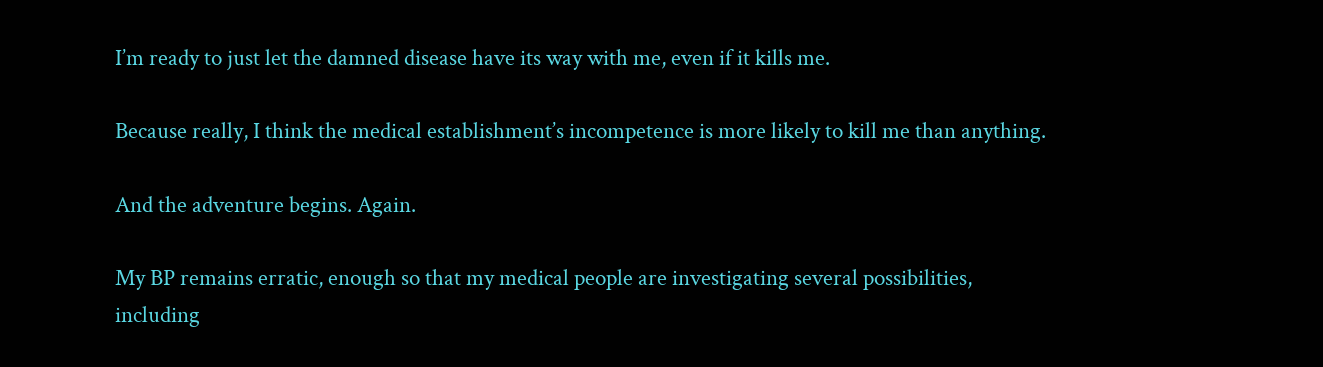I’m ready to just let the damned disease have its way with me, even if it kills me.

Because really, I think the medical establishment’s incompetence is more likely to kill me than anything.

And the adventure begins. Again.

My BP remains erratic, enough so that my medical people are investigating several possibilities, including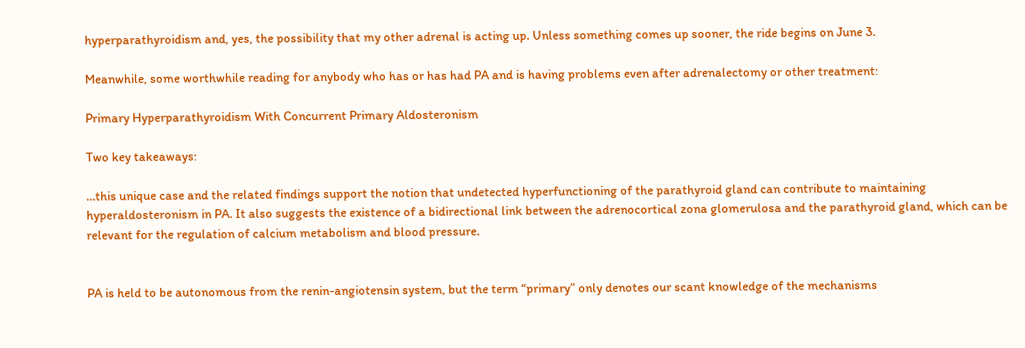hyperparathyroidism and, yes, the possibility that my other adrenal is acting up. Unless something comes up sooner, the ride begins on June 3.

Meanwhile, some worthwhile reading for anybody who has or has had PA and is having problems even after adrenalectomy or other treatment:

Primary Hyperparathyroidism With Concurrent Primary Aldosteronism

Two key takeaways:

…this unique case and the related findings support the notion that undetected hyperfunctioning of the parathyroid gland can contribute to maintaining hyperaldosteronism in PA. It also suggests the existence of a bidirectional link between the adrenocortical zona glomerulosa and the parathyroid gland, which can be relevant for the regulation of calcium metabolism and blood pressure.


PA is held to be autonomous from the renin-angiotensin system, but the term “primary” only denotes our scant knowledge of the mechanisms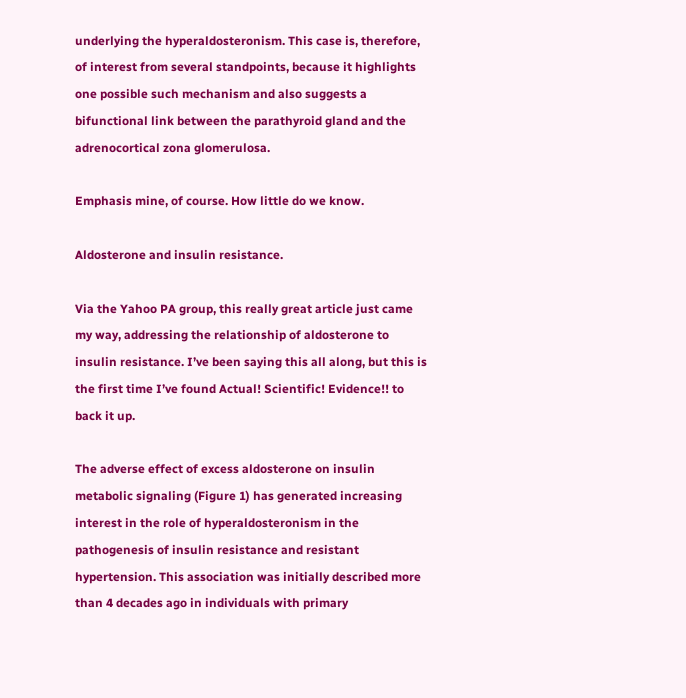underlying the hyperaldosteronism. This case is, therefore, of interest from several standpoints, because it highlights one possible such mechanism and also suggests a bifunctional link between the parathyroid gland and the adrenocortical zona glomerulosa.

Emphasis mine, of course. How little do we know.

Aldosterone and insulin resistance.

Via the Yahoo PA group, this really great article just came my way, addressing the relationship of aldosterone to insulin resistance. I’ve been saying this all along, but this is the first time I’ve found Actual! Scientific! Evidence!! to back it up.

The adverse effect of excess aldosterone on insulin metabolic signaling (Figure 1) has generated increasing interest in the role of hyperaldosteronism in the pathogenesis of insulin resistance and resistant hypertension. This association was initially described more than 4 decades ago in individuals with primary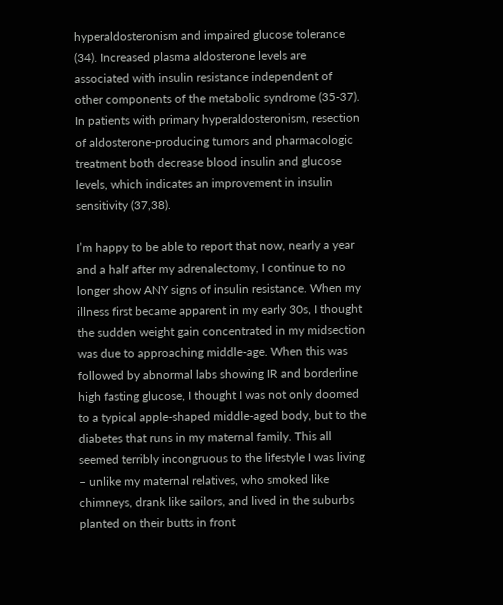hyperaldosteronism and impaired glucose tolerance (34). Increased plasma aldosterone levels are associated with insulin resistance independent of other components of the metabolic syndrome (35-37). In patients with primary hyperaldosteronism, resection of aldosterone-producing tumors and pharmacologic treatment both decrease blood insulin and glucose levels, which indicates an improvement in insulin sensitivity (37,38).

I’m happy to be able to report that now, nearly a year and a half after my adrenalectomy, I continue to no longer show ANY signs of insulin resistance. When my illness first became apparent in my early 30s, I thought the sudden weight gain concentrated in my midsection was due to approaching middle-age. When this was followed by abnormal labs showing IR and borderline high fasting glucose, I thought I was not only doomed to a typical apple-shaped middle-aged body, but to the diabetes that runs in my maternal family. This all seemed terribly incongruous to the lifestyle I was living – unlike my maternal relatives, who smoked like chimneys, drank like sailors, and lived in the suburbs planted on their butts in front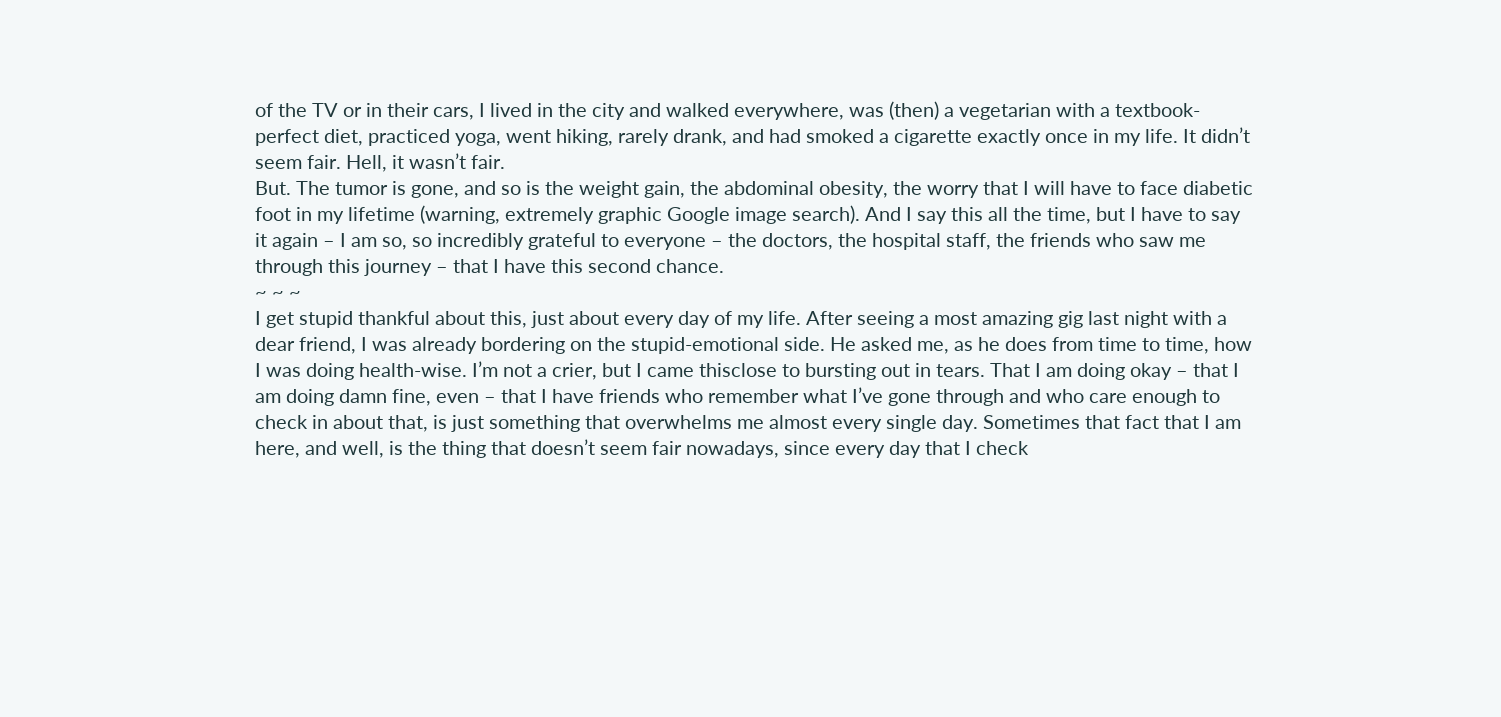of the TV or in their cars, I lived in the city and walked everywhere, was (then) a vegetarian with a textbook-perfect diet, practiced yoga, went hiking, rarely drank, and had smoked a cigarette exactly once in my life. It didn’t seem fair. Hell, it wasn’t fair.
But. The tumor is gone, and so is the weight gain, the abdominal obesity, the worry that I will have to face diabetic foot in my lifetime (warning, extremely graphic Google image search). And I say this all the time, but I have to say it again – I am so, so incredibly grateful to everyone – the doctors, the hospital staff, the friends who saw me through this journey – that I have this second chance.
~ ~ ~
I get stupid thankful about this, just about every day of my life. After seeing a most amazing gig last night with a dear friend, I was already bordering on the stupid-emotional side. He asked me, as he does from time to time, how I was doing health-wise. I’m not a crier, but I came thisclose to bursting out in tears. That I am doing okay – that I am doing damn fine, even – that I have friends who remember what I’ve gone through and who care enough to check in about that, is just something that overwhelms me almost every single day. Sometimes that fact that I am here, and well, is the thing that doesn’t seem fair nowadays, since every day that I check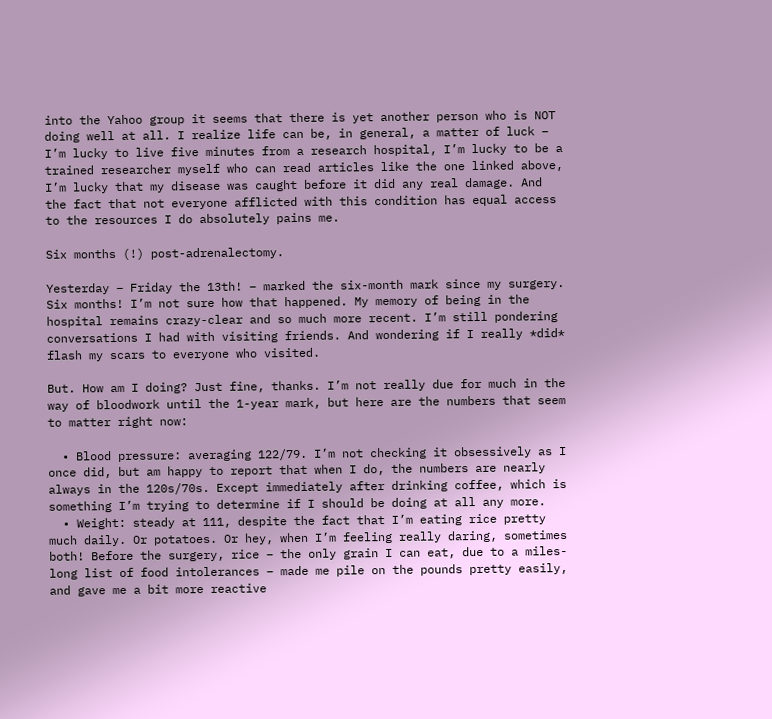into the Yahoo group it seems that there is yet another person who is NOT doing well at all. I realize life can be, in general, a matter of luck – I’m lucky to live five minutes from a research hospital, I’m lucky to be a trained researcher myself who can read articles like the one linked above, I’m lucky that my disease was caught before it did any real damage. And the fact that not everyone afflicted with this condition has equal access to the resources I do absolutely pains me.

Six months (!) post-adrenalectomy.

Yesterday – Friday the 13th! – marked the six-month mark since my surgery. Six months! I’m not sure how that happened. My memory of being in the hospital remains crazy-clear and so much more recent. I’m still pondering conversations I had with visiting friends. And wondering if I really *did* flash my scars to everyone who visited.

But. How am I doing? Just fine, thanks. I’m not really due for much in the way of bloodwork until the 1-year mark, but here are the numbers that seem to matter right now:

  • Blood pressure: averaging 122/79. I’m not checking it obsessively as I once did, but am happy to report that when I do, the numbers are nearly always in the 120s/70s. Except immediately after drinking coffee, which is something I’m trying to determine if I should be doing at all any more.
  • Weight: steady at 111, despite the fact that I’m eating rice pretty much daily. Or potatoes. Or hey, when I’m feeling really daring, sometimes both! Before the surgery, rice – the only grain I can eat, due to a miles-long list of food intolerances – made me pile on the pounds pretty easily, and gave me a bit more reactive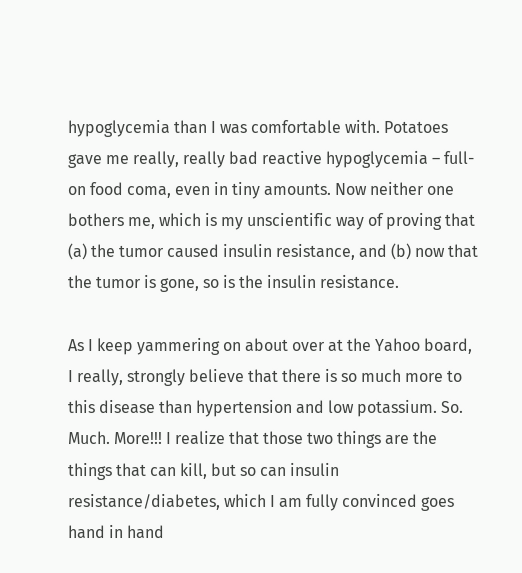hypoglycemia than I was comfortable with. Potatoes gave me really, really bad reactive hypoglycemia – full-on food coma, even in tiny amounts. Now neither one bothers me, which is my unscientific way of proving that (a) the tumor caused insulin resistance, and (b) now that the tumor is gone, so is the insulin resistance.

As I keep yammering on about over at the Yahoo board, I really, strongly believe that there is so much more to this disease than hypertension and low potassium. So. Much. More!!! I realize that those two things are the things that can kill, but so can insulin resistance/diabetes, which I am fully convinced goes hand in hand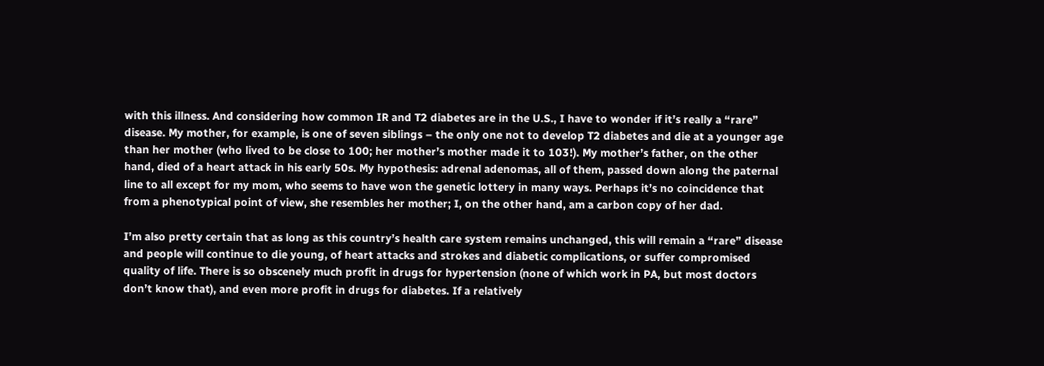with this illness. And considering how common IR and T2 diabetes are in the U.S., I have to wonder if it’s really a “rare” disease. My mother, for example, is one of seven siblings – the only one not to develop T2 diabetes and die at a younger age than her mother (who lived to be close to 100; her mother’s mother made it to 103!). My mother’s father, on the other hand, died of a heart attack in his early 50s. My hypothesis: adrenal adenomas, all of them, passed down along the paternal line to all except for my mom, who seems to have won the genetic lottery in many ways. Perhaps it’s no coincidence that from a phenotypical point of view, she resembles her mother; I, on the other hand, am a carbon copy of her dad.

I’m also pretty certain that as long as this country’s health care system remains unchanged, this will remain a “rare” disease and people will continue to die young, of heart attacks and strokes and diabetic complications, or suffer compromised quality of life. There is so obscenely much profit in drugs for hypertension (none of which work in PA, but most doctors don’t know that), and even more profit in drugs for diabetes. If a relatively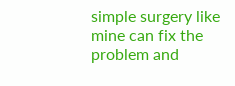simple surgery like mine can fix the problem and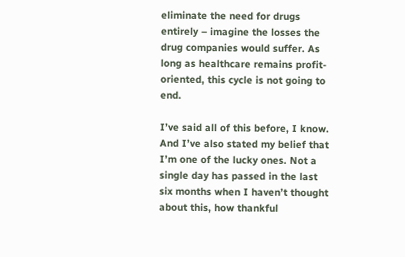eliminate the need for drugs entirely – imagine the losses the drug companies would suffer. As long as healthcare remains profit-oriented, this cycle is not going to end.

I’ve said all of this before, I know. And I’ve also stated my belief that I’m one of the lucky ones. Not a single day has passed in the last six months when I haven’t thought about this, how thankful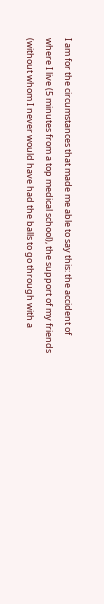I am for the circumstances that made me able to say this: the accident of where I live (5 minutes from a top medical school), the support of my friends (without whom I never would have had the balls to go through with a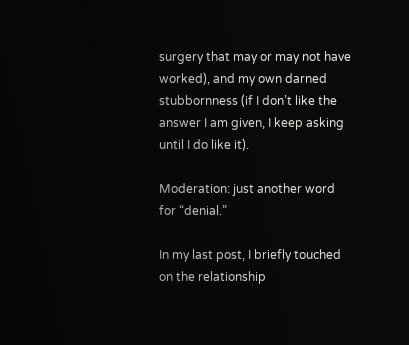surgery that may or may not have worked), and my own darned stubbornness (if I don’t like the answer I am given, I keep asking until I do like it).

Moderation: just another word for “denial.”

In my last post, I briefly touched on the relationship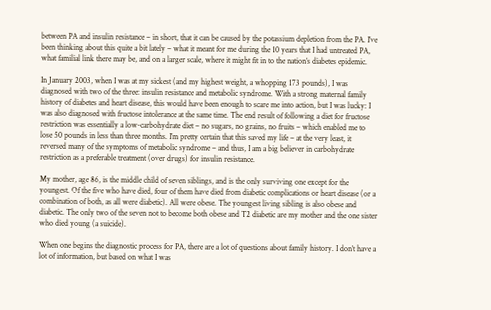between PA and insulin resistance – in short, that it can be caused by the potassium depletion from the PA. I’ve been thinking about this quite a bit lately – what it meant for me during the 10 years that I had untreated PA, what familial link there may be, and on a larger scale, where it might fit in to the nation’s diabetes epidemic.

In January 2003, when I was at my sickest (and my highest weight, a whopping 173 pounds), I was diagnosed with two of the three: insulin resistance and metabolic syndrome. With a strong maternal family history of diabetes and heart disease, this would have been enough to scare me into action, but I was lucky: I was also diagnosed with fructose intolerance at the same time. The end result of following a diet for fructose restriction was essentially a low-carbohydrate diet – no sugars, no grains, no fruits – which enabled me to lose 50 pounds in less than three months. I’m pretty certain that this saved my life – at the very least, it reversed many of the symptoms of metabolic syndrome – and thus, I am a big believer in carbohydrate restriction as a preferable treatment (over drugs) for insulin resistance.

My mother, age 86, is the middle child of seven siblings, and is the only surviving one except for the youngest. Of the five who have died, four of them have died from diabetic complications or heart disease (or a combination of both, as all were diabetic). All were obese. The youngest living sibling is also obese and diabetic. The only two of the seven not to become both obese and T2 diabetic are my mother and the one sister who died young (a suicide).

When one begins the diagnostic process for PA, there are a lot of questions about family history. I don’t have a lot of information, but based on what I was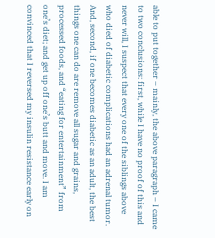able to put together – mainly, the above paragraph – I came to two conclusions: first, while I have no proof of this and never will, I suspect that every one of the siblings above who died of diabetic complications had an adrenal tumor. And, second, if one becomes diabetic as an adult, the best things one can do are remove all sugar and grains, processed foods, and “eating for entertainment” from one’s diet; and get up off one’s butt and move. I am convinced that I reversed my insulin resistance early on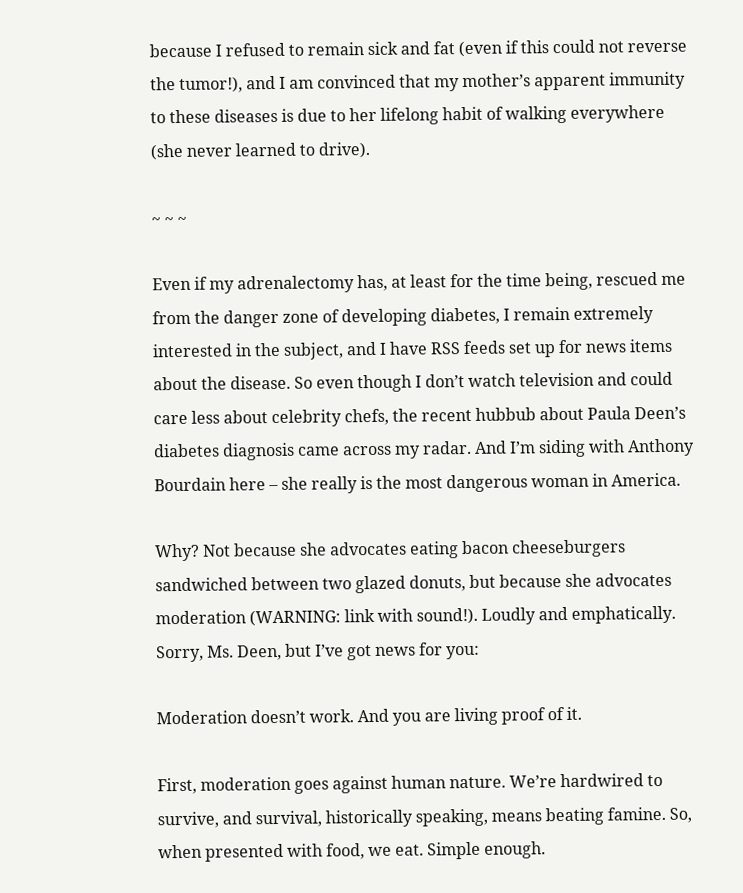because I refused to remain sick and fat (even if this could not reverse the tumor!), and I am convinced that my mother’s apparent immunity to these diseases is due to her lifelong habit of walking everywhere (she never learned to drive).

~ ~ ~

Even if my adrenalectomy has, at least for the time being, rescued me from the danger zone of developing diabetes, I remain extremely interested in the subject, and I have RSS feeds set up for news items about the disease. So even though I don’t watch television and could care less about celebrity chefs, the recent hubbub about Paula Deen’s diabetes diagnosis came across my radar. And I’m siding with Anthony Bourdain here – she really is the most dangerous woman in America.

Why? Not because she advocates eating bacon cheeseburgers sandwiched between two glazed donuts, but because she advocates moderation (WARNING: link with sound!). Loudly and emphatically. Sorry, Ms. Deen, but I’ve got news for you:

Moderation doesn’t work. And you are living proof of it.

First, moderation goes against human nature. We’re hardwired to survive, and survival, historically speaking, means beating famine. So, when presented with food, we eat. Simple enough.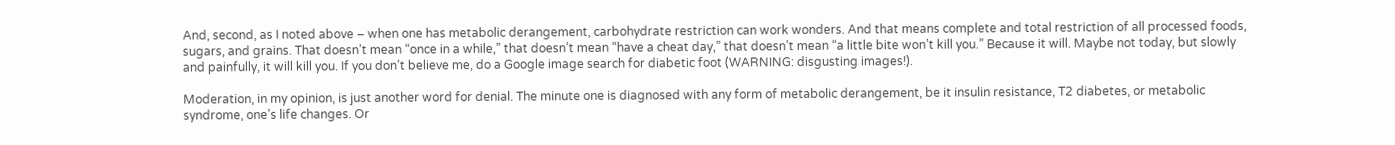And, second, as I noted above – when one has metabolic derangement, carbohydrate restriction can work wonders. And that means complete and total restriction of all processed foods, sugars, and grains. That doesn’t mean “once in a while,” that doesn’t mean “have a cheat day,” that doesn’t mean “a little bite won’t kill you.” Because it will. Maybe not today, but slowly and painfully, it will kill you. If you don’t believe me, do a Google image search for diabetic foot (WARNING: disgusting images!).

Moderation, in my opinion, is just another word for denial. The minute one is diagnosed with any form of metabolic derangement, be it insulin resistance, T2 diabetes, or metabolic syndrome, one’s life changes. Or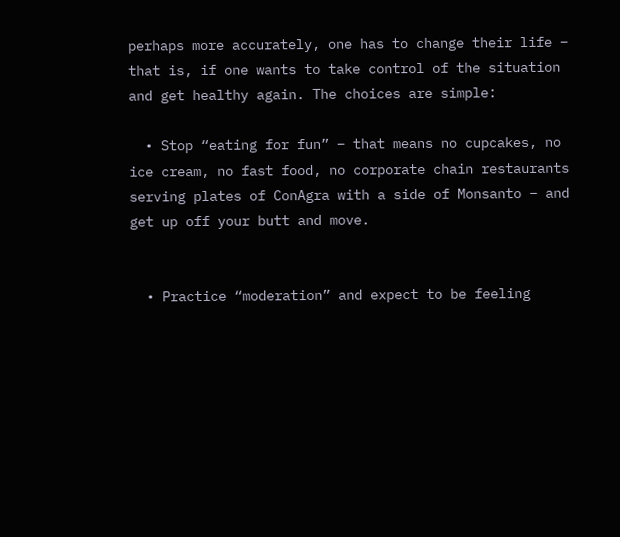perhaps more accurately, one has to change their life – that is, if one wants to take control of the situation and get healthy again. The choices are simple:

  • Stop “eating for fun” – that means no cupcakes, no ice cream, no fast food, no corporate chain restaurants serving plates of ConAgra with a side of Monsanto – and get up off your butt and move.


  • Practice “moderation” and expect to be feeling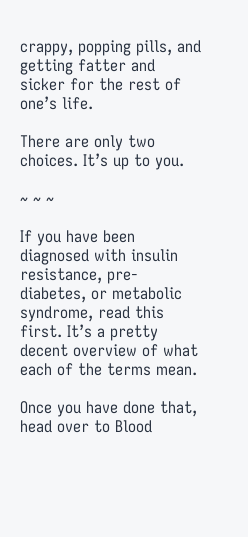crappy, popping pills, and getting fatter and sicker for the rest of one’s life.

There are only two choices. It’s up to you.

~ ~ ~

If you have been diagnosed with insulin resistance, pre-diabetes, or metabolic syndrome, read this first. It’s a pretty decent overview of what each of the terms mean.

Once you have done that, head over to Blood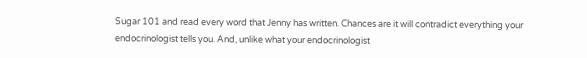Sugar 101 and read every word that Jenny has written. Chances are it will contradict everything your endocrinologist tells you. And, unlike what your endocrinologist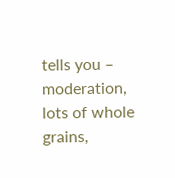tells you – moderation, lots of whole grains,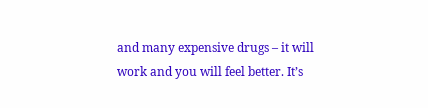and many expensive drugs – it will work and you will feel better. It’s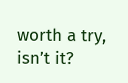worth a try, isn’t it?